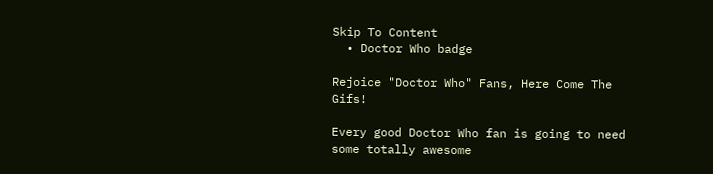Skip To Content
  • Doctor Who badge

Rejoice "Doctor Who" Fans, Here Come The Gifs!

Every good Doctor Who fan is going to need some totally awesome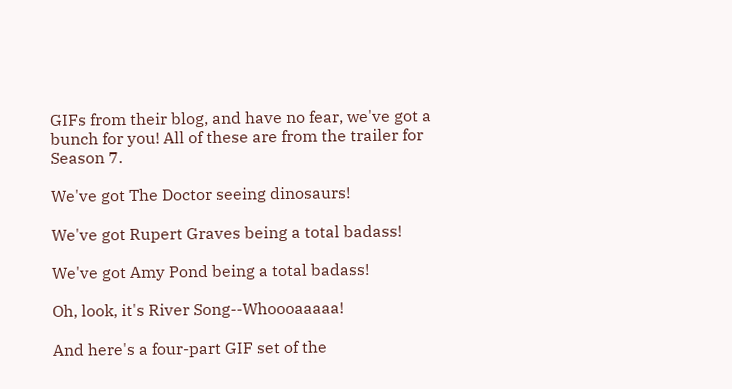GIFs from their blog, and have no fear, we've got a bunch for you! All of these are from the trailer for Season 7.

We've got The Doctor seeing dinosaurs!

We've got Rupert Graves being a total badass!

We've got Amy Pond being a total badass!

Oh, look, it's River Song--Whoooaaaaa!

And here's a four-part GIF set of the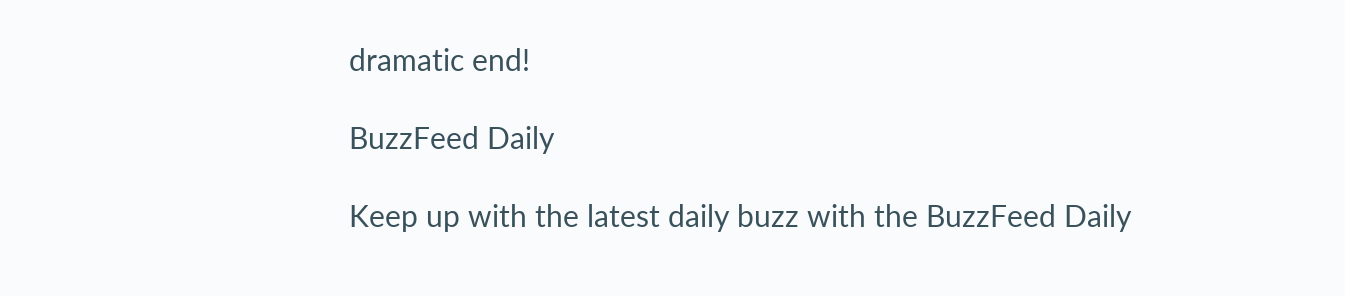dramatic end!

BuzzFeed Daily

Keep up with the latest daily buzz with the BuzzFeed Daily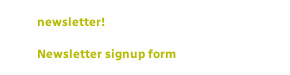newsletter!

Newsletter signup form